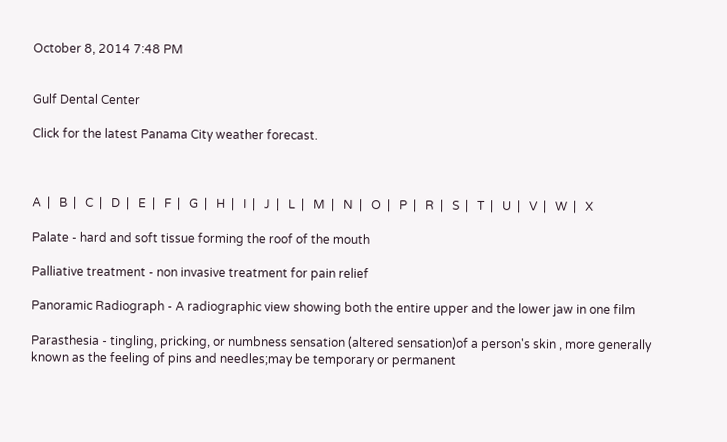October 8, 2014 7:48 PM


Gulf Dental Center

Click for the latest Panama City weather forecast.



A  |   B  |   C  |   D  |   E  |   F  |   G  |   H  |   I  |   J  |   L  |   M  |   N  |   O  |   P  |   R  |   S  |   T  |   U  |   V  |   W  |   X

Palate - hard and soft tissue forming the roof of the mouth

Palliative treatment - non invasive treatment for pain relief

Panoramic Radiograph - A radiographic view showing both the entire upper and the lower jaw in one film

Parasthesia - tingling, pricking, or numbness sensation (altered sensation)of a person's skin , more generally known as the feeling of pins and needles;may be temporary or permanent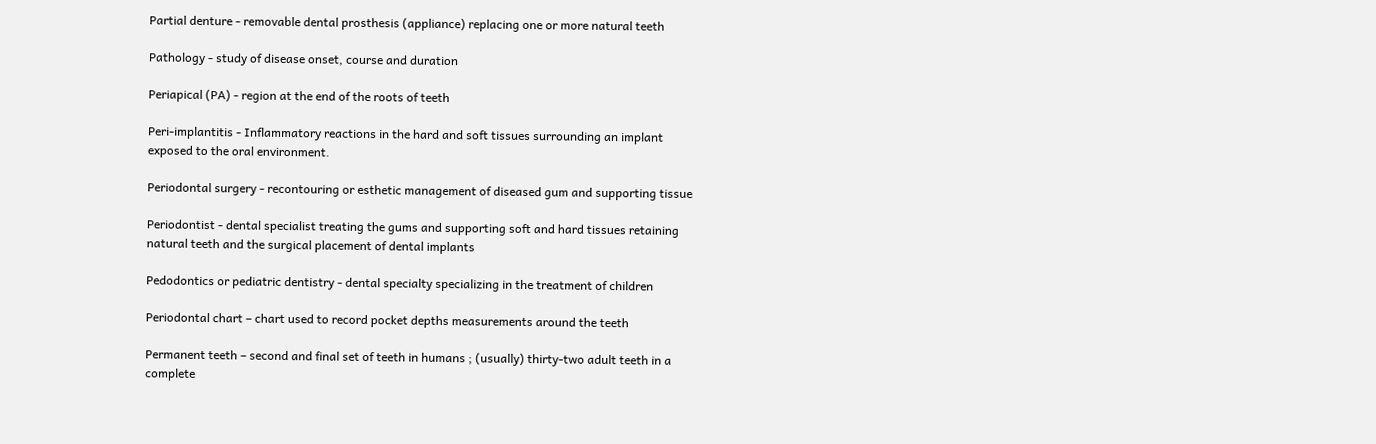Partial denture - removable dental prosthesis (appliance) replacing one or more natural teeth

Pathology - study of disease onset, course and duration

Periapical (PA) - region at the end of the roots of teeth

Peri-implantitis - Inflammatory reactions in the hard and soft tissues surrounding an implant exposed to the oral environment.

Periodontal surgery - recontouring or esthetic management of diseased gum and supporting tissue

Periodontist - dental specialist treating the gums and supporting soft and hard tissues retaining natural teeth and the surgical placement of dental implants

Pedodontics or pediatric dentistry - dental specialty specializing in the treatment of children

Periodontal chart – chart used to record pocket depths measurements around the teeth

Permanent teeth – second and final set of teeth in humans ; (usually) thirty-two adult teeth in a complete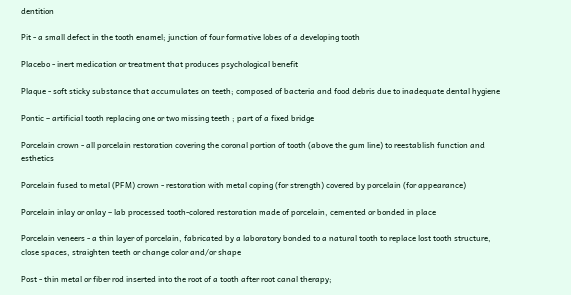dentition

Pit - a small defect in the tooth enamel; junction of four formative lobes of a developing tooth

Placebo - inert medication or treatment that produces psychological benefit

Plaque - soft sticky substance that accumulates on teeth; composed of bacteria and food debris due to inadequate dental hygiene

Pontic – artificial tooth replacing one or two missing teeth ; part of a fixed bridge

Porcelain crown - all porcelain restoration covering the coronal portion of tooth (above the gum line) to reestablish function and esthetics

Porcelain fused to metal (PFM) crown - restoration with metal coping (for strength) covered by porcelain (for appearance)

Porcelain inlay or onlay – lab processed tooth-colored restoration made of porcelain, cemented or bonded in place

Porcelain veneers - a thin layer of porcelain, fabricated by a laboratory bonded to a natural tooth to replace lost tooth structure, close spaces, straighten teeth or change color and/or shape

Post - thin metal or fiber rod inserted into the root of a tooth after root canal therapy;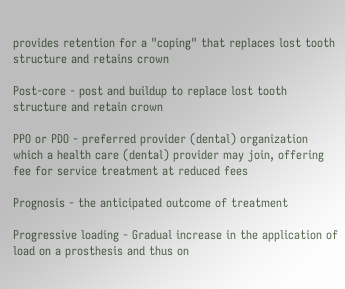provides retention for a "coping" that replaces lost tooth structure and retains crown

Post-core - post and buildup to replace lost tooth structure and retain crown

PPO or PDO - preferred provider (dental) organization which a health care (dental) provider may join, offering fee for service treatment at reduced fees

Prognosis - the anticipated outcome of treatment

Progressive loading - Gradual increase in the application of load on a prosthesis and thus on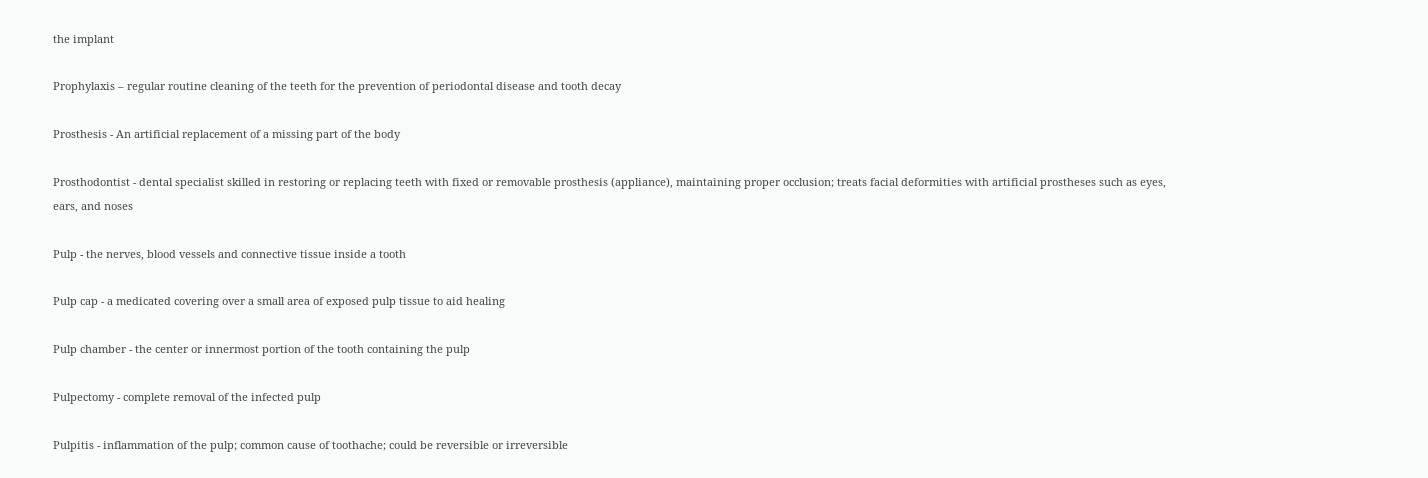the implant

Prophylaxis – regular routine cleaning of the teeth for the prevention of periodontal disease and tooth decay

Prosthesis - An artificial replacement of a missing part of the body

Prosthodontist - dental specialist skilled in restoring or replacing teeth with fixed or removable prosthesis (appliance), maintaining proper occlusion; treats facial deformities with artificial prostheses such as eyes, ears, and noses

Pulp - the nerves, blood vessels and connective tissue inside a tooth

Pulp cap - a medicated covering over a small area of exposed pulp tissue to aid healing

Pulp chamber - the center or innermost portion of the tooth containing the pulp

Pulpectomy - complete removal of the infected pulp

Pulpitis - inflammation of the pulp; common cause of toothache; could be reversible or irreversible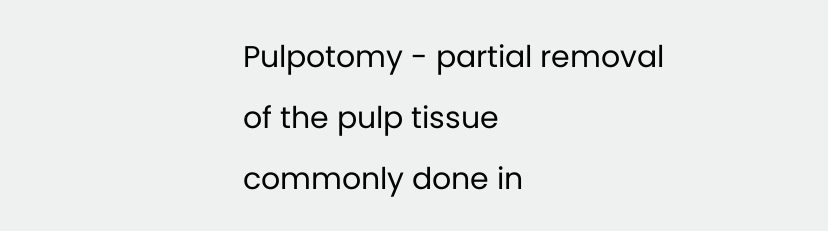Pulpotomy - partial removal of the pulp tissue commonly done in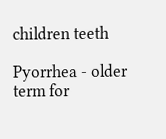children teeth

Pyorrhea - older term for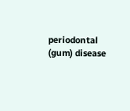periodontal (gum) disease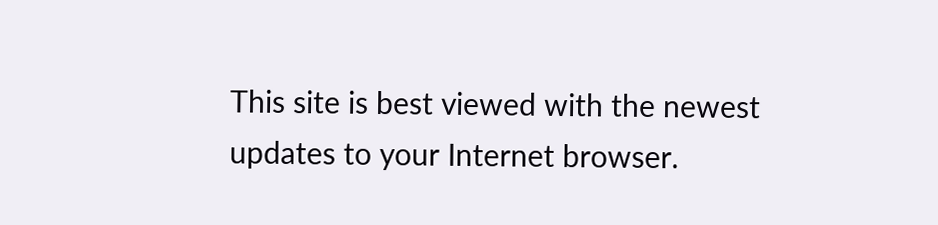This site is best viewed with the newest updates to your Internet browser.